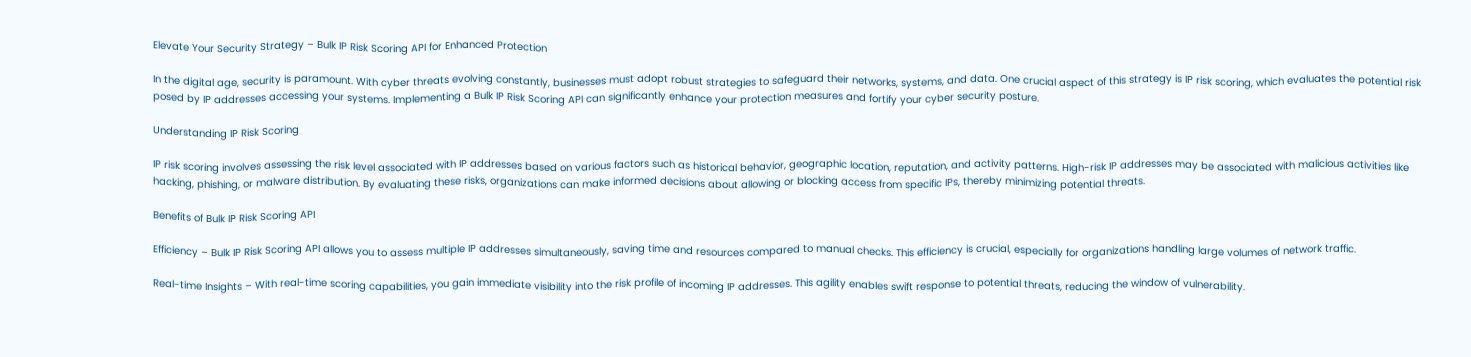Elevate Your Security Strategy – Bulk IP Risk Scoring API for Enhanced Protection

In the digital age, security is paramount. With cyber threats evolving constantly, businesses must adopt robust strategies to safeguard their networks, systems, and data. One crucial aspect of this strategy is IP risk scoring, which evaluates the potential risk posed by IP addresses accessing your systems. Implementing a Bulk IP Risk Scoring API can significantly enhance your protection measures and fortify your cyber security posture.

Understanding IP Risk Scoring

IP risk scoring involves assessing the risk level associated with IP addresses based on various factors such as historical behavior, geographic location, reputation, and activity patterns. High-risk IP addresses may be associated with malicious activities like hacking, phishing, or malware distribution. By evaluating these risks, organizations can make informed decisions about allowing or blocking access from specific IPs, thereby minimizing potential threats.

Benefits of Bulk IP Risk Scoring API

Efficiency – Bulk IP Risk Scoring API allows you to assess multiple IP addresses simultaneously, saving time and resources compared to manual checks. This efficiency is crucial, especially for organizations handling large volumes of network traffic.

Real-time Insights – With real-time scoring capabilities, you gain immediate visibility into the risk profile of incoming IP addresses. This agility enables swift response to potential threats, reducing the window of vulnerability.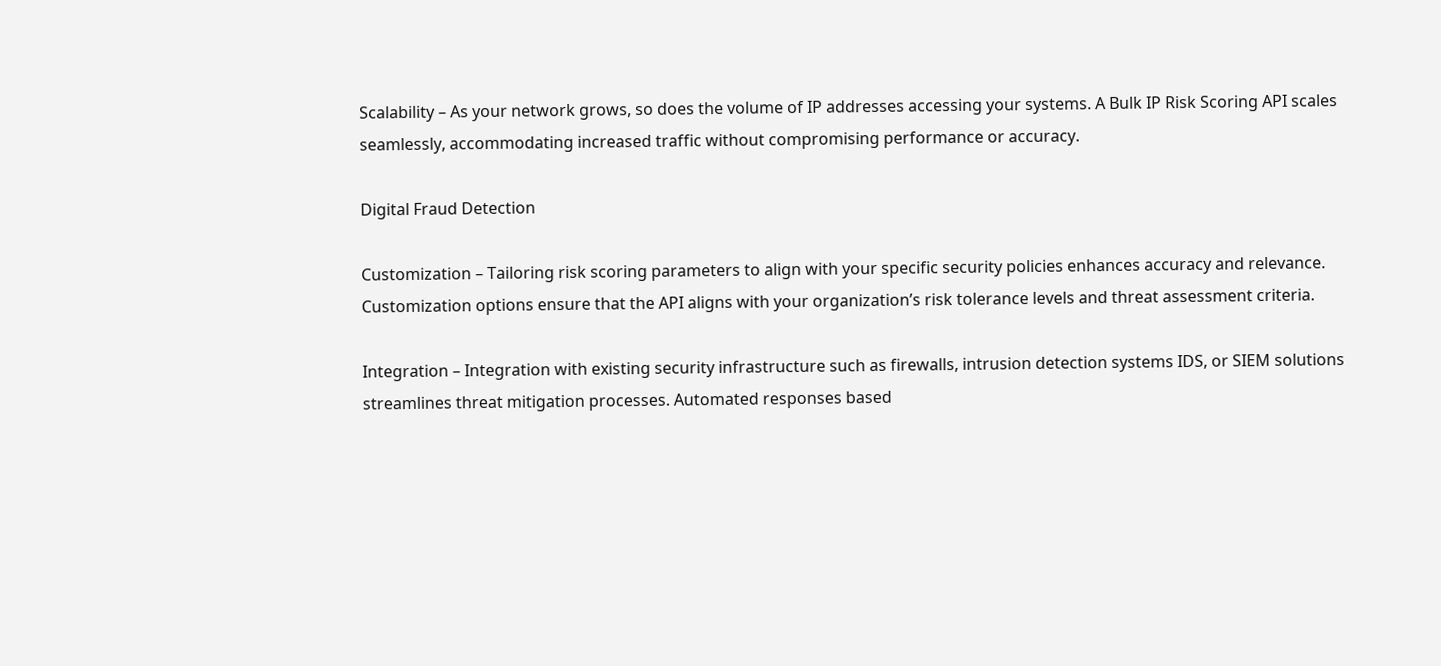Scalability – As your network grows, so does the volume of IP addresses accessing your systems. A Bulk IP Risk Scoring API scales seamlessly, accommodating increased traffic without compromising performance or accuracy.

Digital Fraud Detection

Customization – Tailoring risk scoring parameters to align with your specific security policies enhances accuracy and relevance. Customization options ensure that the API aligns with your organization’s risk tolerance levels and threat assessment criteria.

Integration – Integration with existing security infrastructure such as firewalls, intrusion detection systems IDS, or SIEM solutions streamlines threat mitigation processes. Automated responses based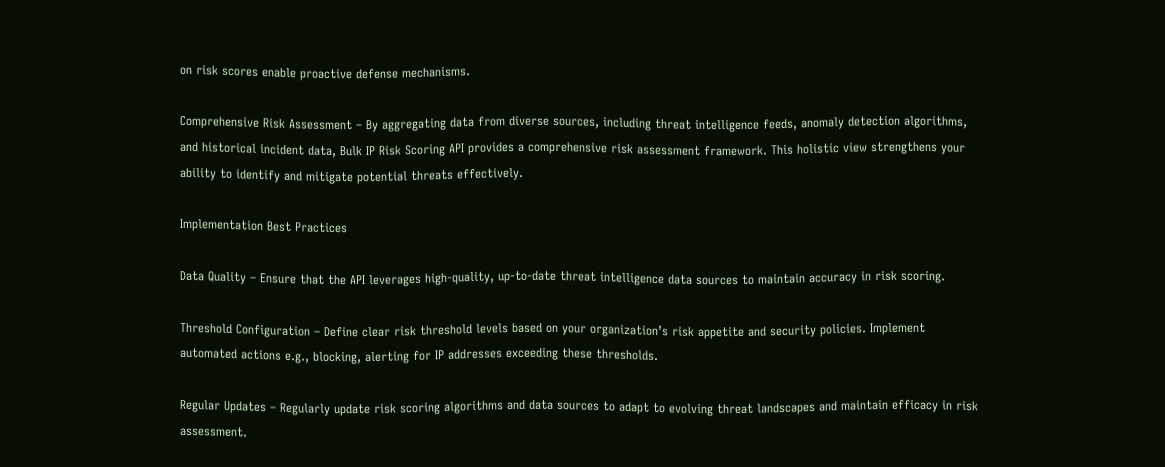on risk scores enable proactive defense mechanisms.

Comprehensive Risk Assessment – By aggregating data from diverse sources, including threat intelligence feeds, anomaly detection algorithms, and historical incident data, Bulk IP Risk Scoring API provides a comprehensive risk assessment framework. This holistic view strengthens your ability to identify and mitigate potential threats effectively.

Implementation Best Practices

Data Quality – Ensure that the API leverages high-quality, up-to-date threat intelligence data sources to maintain accuracy in risk scoring.

Threshold Configuration – Define clear risk threshold levels based on your organization’s risk appetite and security policies. Implement automated actions e.g., blocking, alerting for IP addresses exceeding these thresholds.

Regular Updates – Regularly update risk scoring algorithms and data sources to adapt to evolving threat landscapes and maintain efficacy in risk assessment.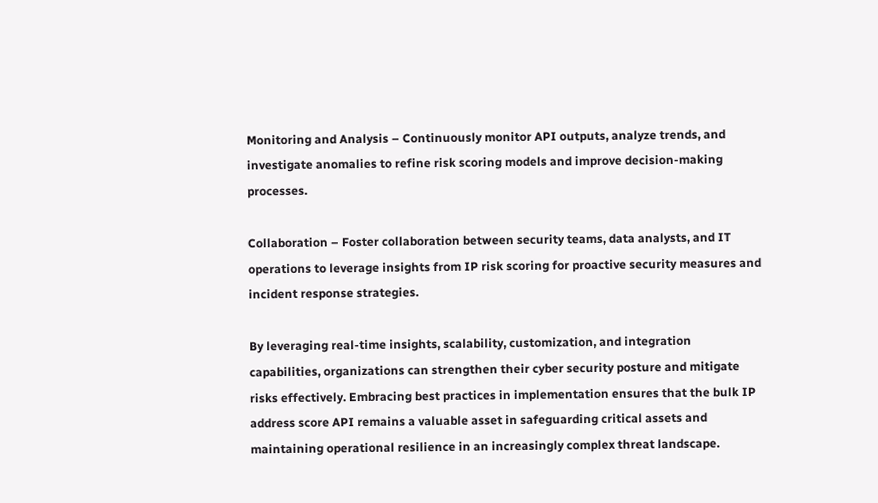Monitoring and Analysis – Continuously monitor API outputs, analyze trends, and investigate anomalies to refine risk scoring models and improve decision-making processes.

Collaboration – Foster collaboration between security teams, data analysts, and IT operations to leverage insights from IP risk scoring for proactive security measures and incident response strategies.

By leveraging real-time insights, scalability, customization, and integration capabilities, organizations can strengthen their cyber security posture and mitigate risks effectively. Embracing best practices in implementation ensures that the bulk IP address score API remains a valuable asset in safeguarding critical assets and maintaining operational resilience in an increasingly complex threat landscape.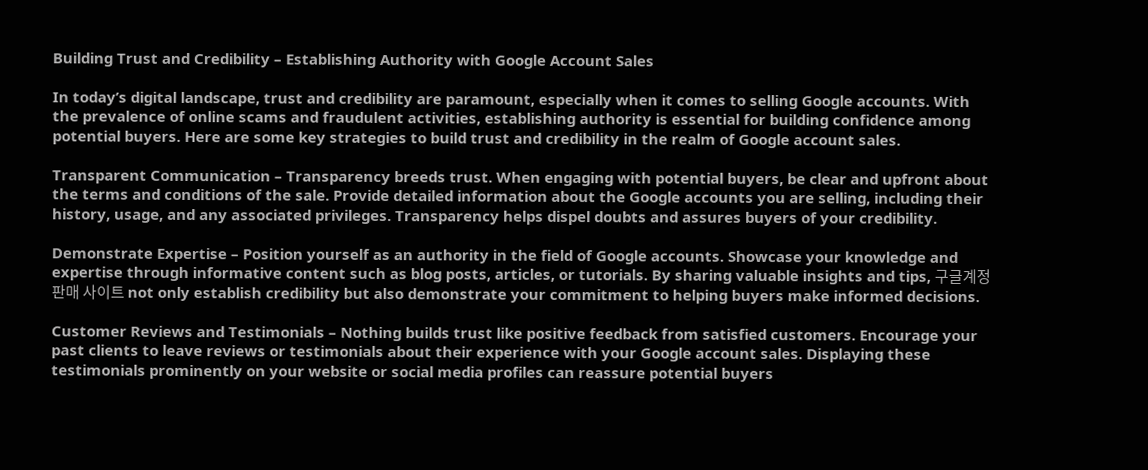Building Trust and Credibility – Establishing Authority with Google Account Sales

In today’s digital landscape, trust and credibility are paramount, especially when it comes to selling Google accounts. With the prevalence of online scams and fraudulent activities, establishing authority is essential for building confidence among potential buyers. Here are some key strategies to build trust and credibility in the realm of Google account sales.

Transparent Communication – Transparency breeds trust. When engaging with potential buyers, be clear and upfront about the terms and conditions of the sale. Provide detailed information about the Google accounts you are selling, including their history, usage, and any associated privileges. Transparency helps dispel doubts and assures buyers of your credibility.

Demonstrate Expertise – Position yourself as an authority in the field of Google accounts. Showcase your knowledge and expertise through informative content such as blog posts, articles, or tutorials. By sharing valuable insights and tips, 구글계정판매 사이트 not only establish credibility but also demonstrate your commitment to helping buyers make informed decisions.

Customer Reviews and Testimonials – Nothing builds trust like positive feedback from satisfied customers. Encourage your past clients to leave reviews or testimonials about their experience with your Google account sales. Displaying these testimonials prominently on your website or social media profiles can reassure potential buyers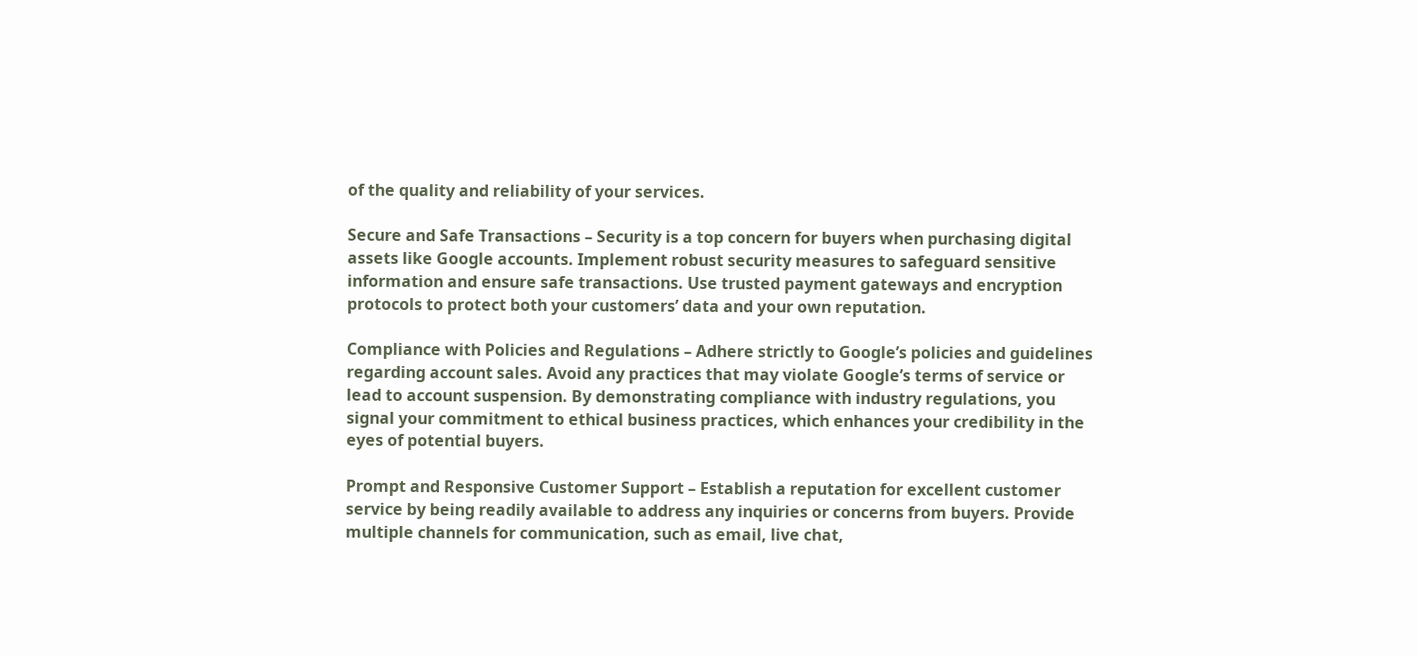of the quality and reliability of your services.

Secure and Safe Transactions – Security is a top concern for buyers when purchasing digital assets like Google accounts. Implement robust security measures to safeguard sensitive information and ensure safe transactions. Use trusted payment gateways and encryption protocols to protect both your customers’ data and your own reputation.

Compliance with Policies and Regulations – Adhere strictly to Google’s policies and guidelines regarding account sales. Avoid any practices that may violate Google’s terms of service or lead to account suspension. By demonstrating compliance with industry regulations, you signal your commitment to ethical business practices, which enhances your credibility in the eyes of potential buyers.

Prompt and Responsive Customer Support – Establish a reputation for excellent customer service by being readily available to address any inquiries or concerns from buyers. Provide multiple channels for communication, such as email, live chat,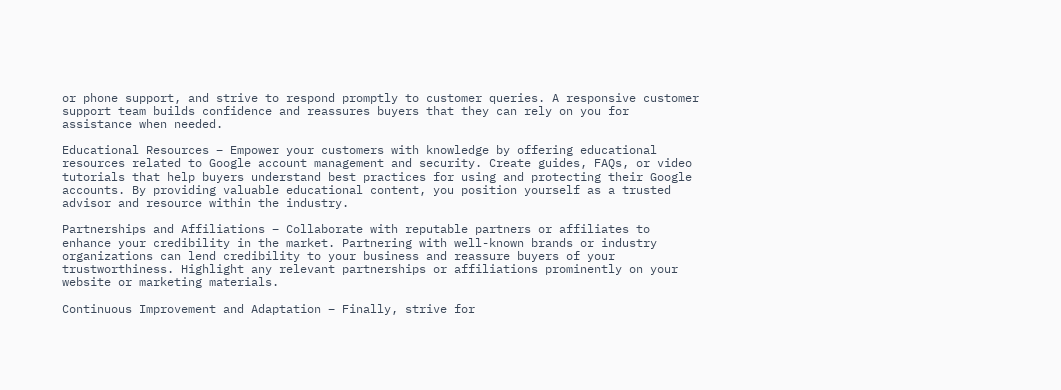or phone support, and strive to respond promptly to customer queries. A responsive customer support team builds confidence and reassures buyers that they can rely on you for assistance when needed.

Educational Resources – Empower your customers with knowledge by offering educational resources related to Google account management and security. Create guides, FAQs, or video tutorials that help buyers understand best practices for using and protecting their Google accounts. By providing valuable educational content, you position yourself as a trusted advisor and resource within the industry.

Partnerships and Affiliations – Collaborate with reputable partners or affiliates to enhance your credibility in the market. Partnering with well-known brands or industry organizations can lend credibility to your business and reassure buyers of your trustworthiness. Highlight any relevant partnerships or affiliations prominently on your website or marketing materials.

Continuous Improvement and Adaptation – Finally, strive for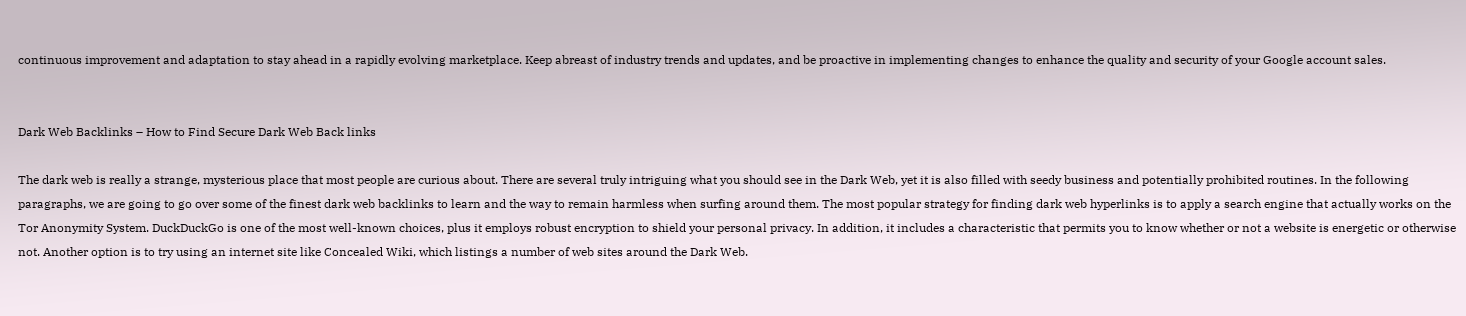continuous improvement and adaptation to stay ahead in a rapidly evolving marketplace. Keep abreast of industry trends and updates, and be proactive in implementing changes to enhance the quality and security of your Google account sales.


Dark Web Backlinks – How to Find Secure Dark Web Back links

The dark web is really a strange, mysterious place that most people are curious about. There are several truly intriguing what you should see in the Dark Web, yet it is also filled with seedy business and potentially prohibited routines. In the following paragraphs, we are going to go over some of the finest dark web backlinks to learn and the way to remain harmless when surfing around them. The most popular strategy for finding dark web hyperlinks is to apply a search engine that actually works on the Tor Anonymity System. DuckDuckGo is one of the most well-known choices, plus it employs robust encryption to shield your personal privacy. In addition, it includes a characteristic that permits you to know whether or not a website is energetic or otherwise not. Another option is to try using an internet site like Concealed Wiki, which listings a number of web sites around the Dark Web.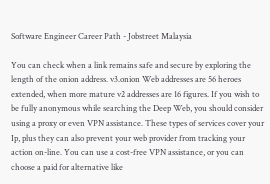Software Engineer Career Path - Jobstreet Malaysia

You can check when a link remains safe and secure by exploring the length of the onion address. v3.onion Web addresses are 56 heroes extended, when more mature v2 addresses are 16 figures. If you wish to be fully anonymous while searching the Deep Web, you should consider using a proxy or even VPN assistance. These types of services cover your Ip, plus they can also prevent your web provider from tracking your action on-line. You can use a cost-free VPN assistance, or you can choose a paid for alternative like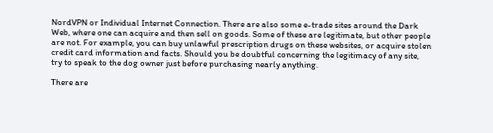NordVPN or Individual Internet Connection. There are also some e-trade sites around the Dark Web, where one can acquire and then sell on goods. Some of these are legitimate, but other people are not. For example, you can buy unlawful prescription drugs on these websites, or acquire stolen credit card information and facts. Should you be doubtful concerning the legitimacy of any site, try to speak to the dog owner just before purchasing nearly anything.

There are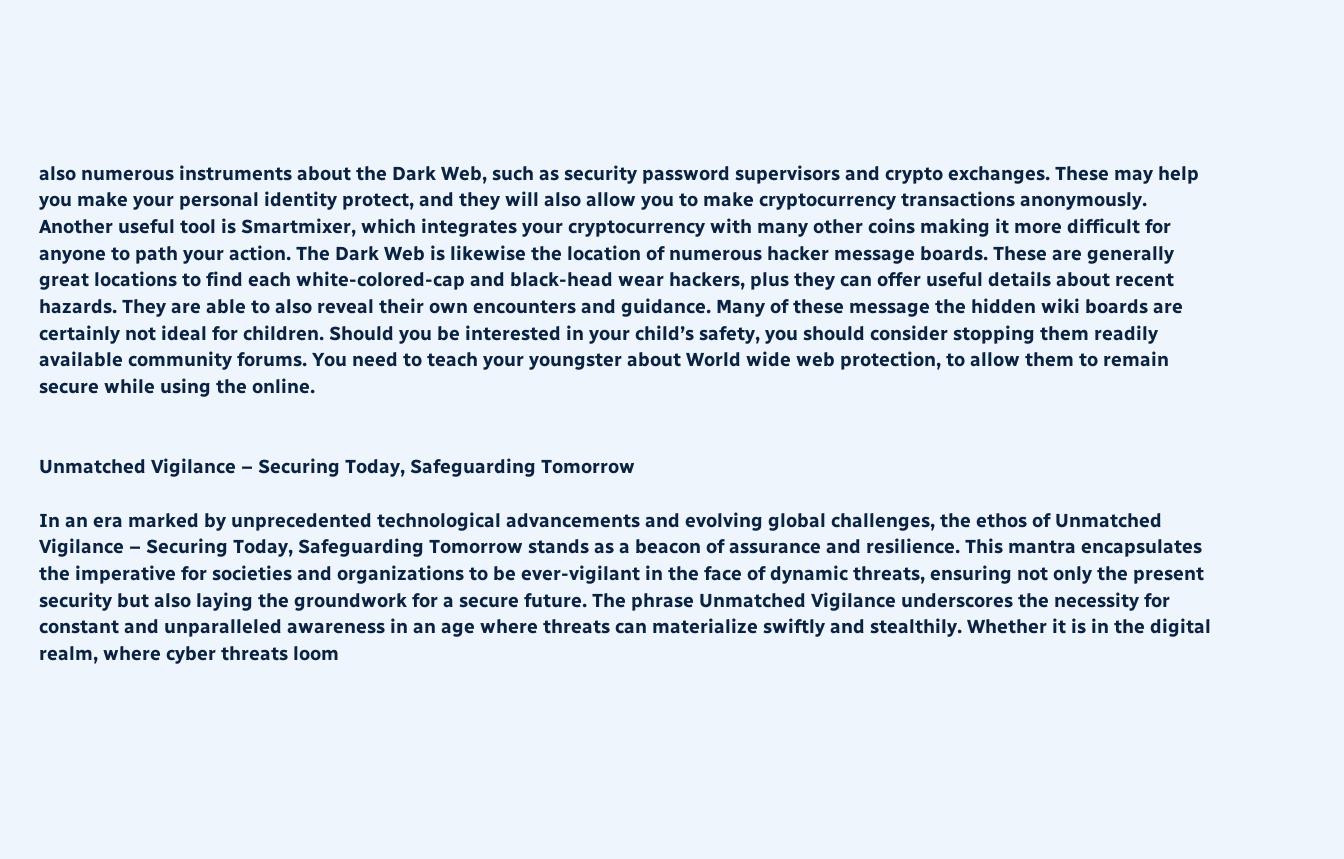also numerous instruments about the Dark Web, such as security password supervisors and crypto exchanges. These may help you make your personal identity protect, and they will also allow you to make cryptocurrency transactions anonymously. Another useful tool is Smartmixer, which integrates your cryptocurrency with many other coins making it more difficult for anyone to path your action. The Dark Web is likewise the location of numerous hacker message boards. These are generally great locations to find each white-colored-cap and black-head wear hackers, plus they can offer useful details about recent hazards. They are able to also reveal their own encounters and guidance. Many of these message the hidden wiki boards are certainly not ideal for children. Should you be interested in your child’s safety, you should consider stopping them readily available community forums. You need to teach your youngster about World wide web protection, to allow them to remain secure while using the online.


Unmatched Vigilance – Securing Today, Safeguarding Tomorrow

In an era marked by unprecedented technological advancements and evolving global challenges, the ethos of Unmatched Vigilance – Securing Today, Safeguarding Tomorrow stands as a beacon of assurance and resilience. This mantra encapsulates the imperative for societies and organizations to be ever-vigilant in the face of dynamic threats, ensuring not only the present security but also laying the groundwork for a secure future. The phrase Unmatched Vigilance underscores the necessity for constant and unparalleled awareness in an age where threats can materialize swiftly and stealthily. Whether it is in the digital realm, where cyber threats loom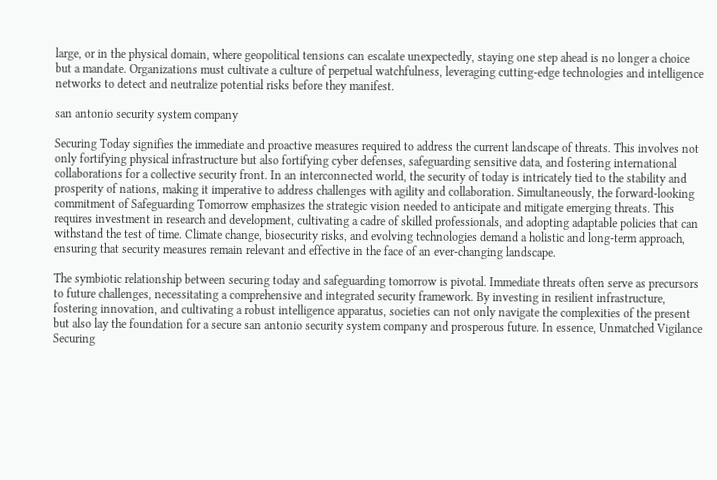large, or in the physical domain, where geopolitical tensions can escalate unexpectedly, staying one step ahead is no longer a choice but a mandate. Organizations must cultivate a culture of perpetual watchfulness, leveraging cutting-edge technologies and intelligence networks to detect and neutralize potential risks before they manifest.

san antonio security system company

Securing Today signifies the immediate and proactive measures required to address the current landscape of threats. This involves not only fortifying physical infrastructure but also fortifying cyber defenses, safeguarding sensitive data, and fostering international collaborations for a collective security front. In an interconnected world, the security of today is intricately tied to the stability and prosperity of nations, making it imperative to address challenges with agility and collaboration. Simultaneously, the forward-looking commitment of Safeguarding Tomorrow emphasizes the strategic vision needed to anticipate and mitigate emerging threats. This requires investment in research and development, cultivating a cadre of skilled professionals, and adopting adaptable policies that can withstand the test of time. Climate change, biosecurity risks, and evolving technologies demand a holistic and long-term approach, ensuring that security measures remain relevant and effective in the face of an ever-changing landscape.

The symbiotic relationship between securing today and safeguarding tomorrow is pivotal. Immediate threats often serve as precursors to future challenges, necessitating a comprehensive and integrated security framework. By investing in resilient infrastructure, fostering innovation, and cultivating a robust intelligence apparatus, societies can not only navigate the complexities of the present but also lay the foundation for a secure san antonio security system company and prosperous future. In essence, Unmatched Vigilance Securing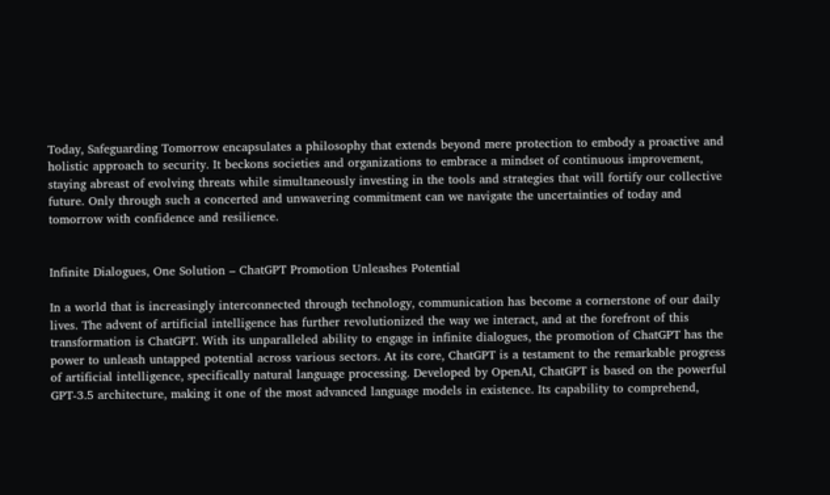Today, Safeguarding Tomorrow encapsulates a philosophy that extends beyond mere protection to embody a proactive and holistic approach to security. It beckons societies and organizations to embrace a mindset of continuous improvement, staying abreast of evolving threats while simultaneously investing in the tools and strategies that will fortify our collective future. Only through such a concerted and unwavering commitment can we navigate the uncertainties of today and tomorrow with confidence and resilience.


Infinite Dialogues, One Solution – ChatGPT Promotion Unleashes Potential

In a world that is increasingly interconnected through technology, communication has become a cornerstone of our daily lives. The advent of artificial intelligence has further revolutionized the way we interact, and at the forefront of this transformation is ChatGPT. With its unparalleled ability to engage in infinite dialogues, the promotion of ChatGPT has the power to unleash untapped potential across various sectors. At its core, ChatGPT is a testament to the remarkable progress of artificial intelligence, specifically natural language processing. Developed by OpenAI, ChatGPT is based on the powerful GPT-3.5 architecture, making it one of the most advanced language models in existence. Its capability to comprehend,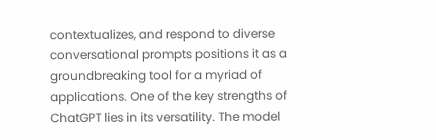contextualizes, and respond to diverse conversational prompts positions it as a groundbreaking tool for a myriad of applications. One of the key strengths of ChatGPT lies in its versatility. The model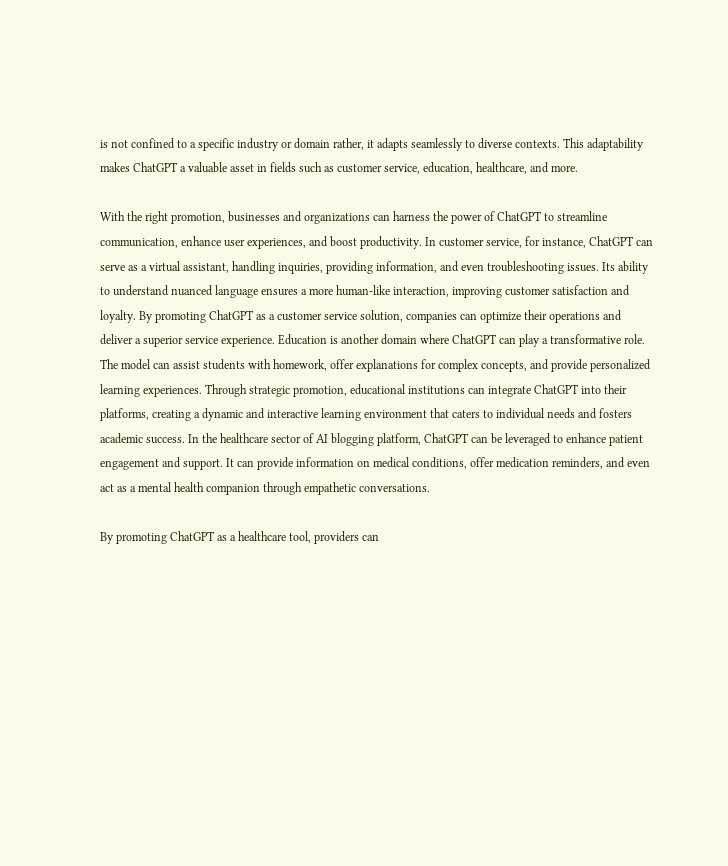is not confined to a specific industry or domain rather, it adapts seamlessly to diverse contexts. This adaptability makes ChatGPT a valuable asset in fields such as customer service, education, healthcare, and more.

With the right promotion, businesses and organizations can harness the power of ChatGPT to streamline communication, enhance user experiences, and boost productivity. In customer service, for instance, ChatGPT can serve as a virtual assistant, handling inquiries, providing information, and even troubleshooting issues. Its ability to understand nuanced language ensures a more human-like interaction, improving customer satisfaction and loyalty. By promoting ChatGPT as a customer service solution, companies can optimize their operations and deliver a superior service experience. Education is another domain where ChatGPT can play a transformative role. The model can assist students with homework, offer explanations for complex concepts, and provide personalized learning experiences. Through strategic promotion, educational institutions can integrate ChatGPT into their platforms, creating a dynamic and interactive learning environment that caters to individual needs and fosters academic success. In the healthcare sector of AI blogging platform, ChatGPT can be leveraged to enhance patient engagement and support. It can provide information on medical conditions, offer medication reminders, and even act as a mental health companion through empathetic conversations.

By promoting ChatGPT as a healthcare tool, providers can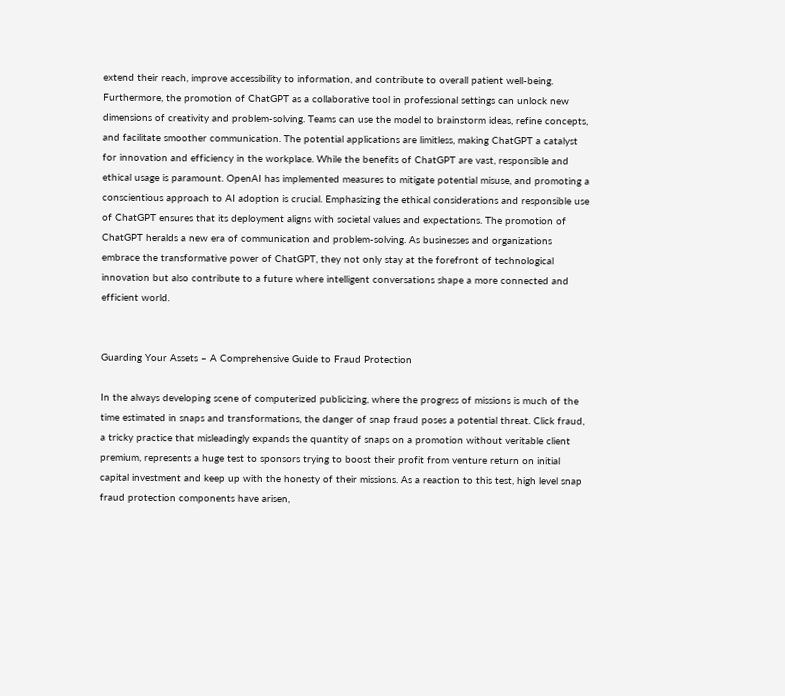extend their reach, improve accessibility to information, and contribute to overall patient well-being. Furthermore, the promotion of ChatGPT as a collaborative tool in professional settings can unlock new dimensions of creativity and problem-solving. Teams can use the model to brainstorm ideas, refine concepts, and facilitate smoother communication. The potential applications are limitless, making ChatGPT a catalyst for innovation and efficiency in the workplace. While the benefits of ChatGPT are vast, responsible and ethical usage is paramount. OpenAI has implemented measures to mitigate potential misuse, and promoting a conscientious approach to AI adoption is crucial. Emphasizing the ethical considerations and responsible use of ChatGPT ensures that its deployment aligns with societal values and expectations. The promotion of ChatGPT heralds a new era of communication and problem-solving. As businesses and organizations embrace the transformative power of ChatGPT, they not only stay at the forefront of technological innovation but also contribute to a future where intelligent conversations shape a more connected and efficient world.


Guarding Your Assets – A Comprehensive Guide to Fraud Protection

In the always developing scene of computerized publicizing, where the progress of missions is much of the time estimated in snaps and transformations, the danger of snap fraud poses a potential threat. Click fraud, a tricky practice that misleadingly expands the quantity of snaps on a promotion without veritable client premium, represents a huge test to sponsors trying to boost their profit from venture return on initial capital investment and keep up with the honesty of their missions. As a reaction to this test, high level snap fraud protection components have arisen,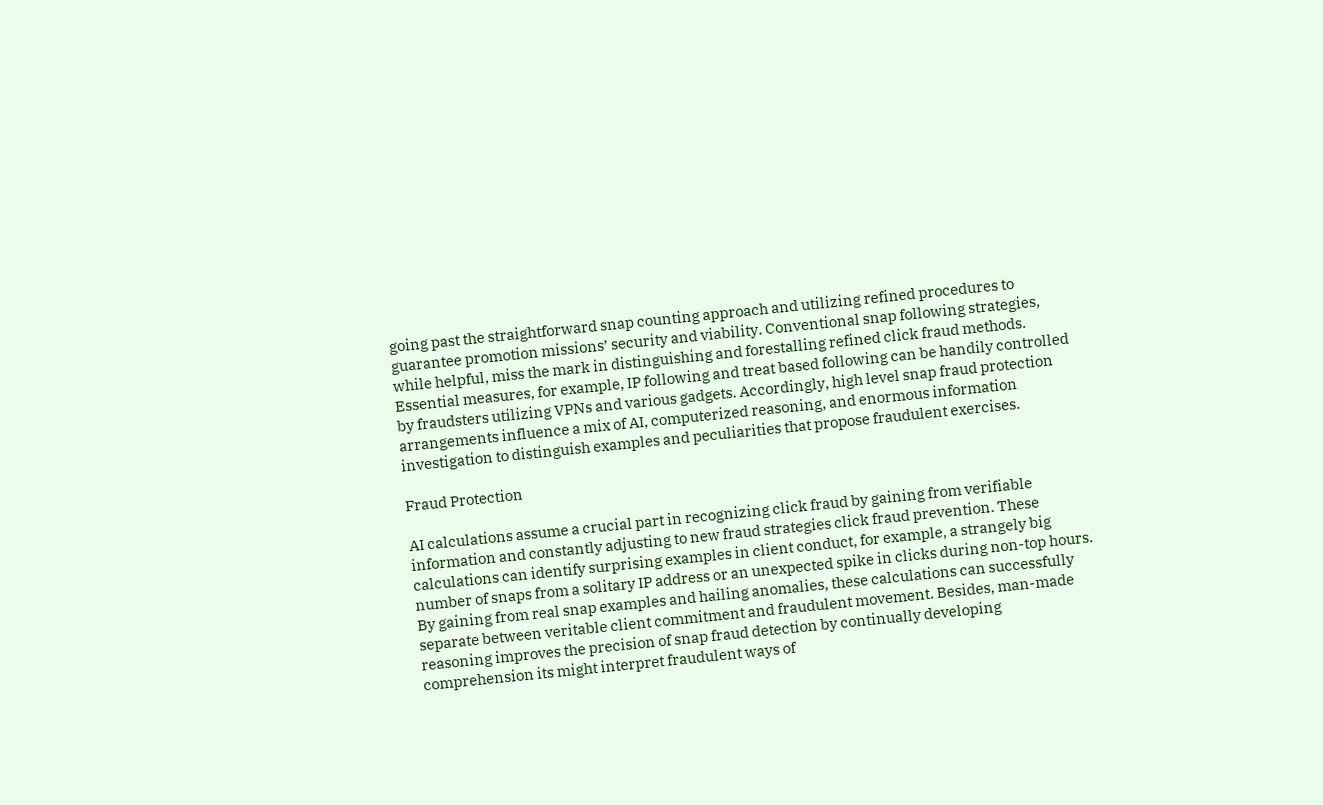going past the straightforward snap counting approach and utilizing refined procedures to guarantee promotion missions’ security and viability. Conventional snap following strategies, while helpful, miss the mark in distinguishing and forestalling refined click fraud methods. Essential measures, for example, IP following and treat based following can be handily controlled by fraudsters utilizing VPNs and various gadgets. Accordingly, high level snap fraud protection arrangements influence a mix of AI, computerized reasoning, and enormous information investigation to distinguish examples and peculiarities that propose fraudulent exercises.

Fraud Protection

AI calculations assume a crucial part in recognizing click fraud by gaining from verifiable information and constantly adjusting to new fraud strategies click fraud prevention. These calculations can identify surprising examples in client conduct, for example, a strangely big number of snaps from a solitary IP address or an unexpected spike in clicks during non-top hours. By gaining from real snap examples and hailing anomalies, these calculations can successfully separate between veritable client commitment and fraudulent movement. Besides, man-made reasoning improves the precision of snap fraud detection by continually developing comprehension its might interpret fraudulent ways of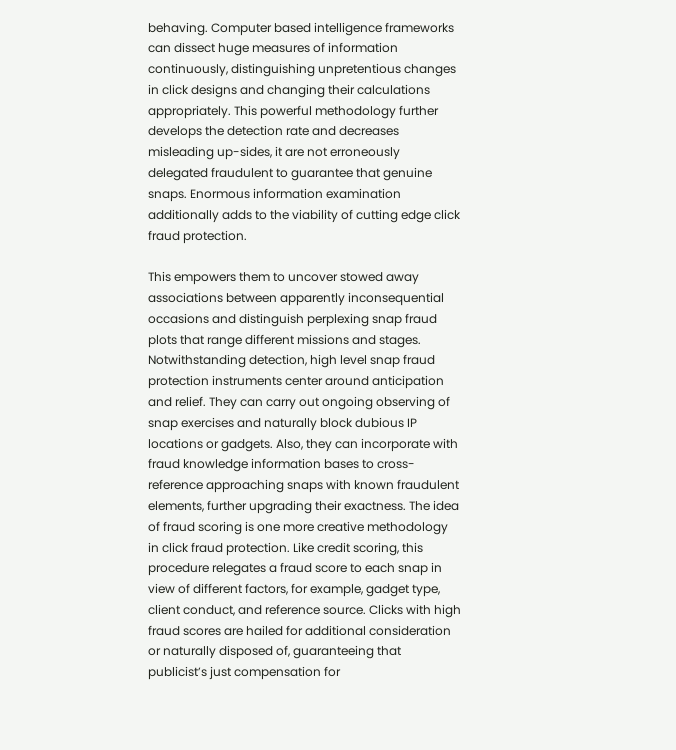behaving. Computer based intelligence frameworks can dissect huge measures of information continuously, distinguishing unpretentious changes in click designs and changing their calculations appropriately. This powerful methodology further develops the detection rate and decreases misleading up-sides, it are not erroneously delegated fraudulent to guarantee that genuine snaps. Enormous information examination additionally adds to the viability of cutting edge click fraud protection.

This empowers them to uncover stowed away associations between apparently inconsequential occasions and distinguish perplexing snap fraud plots that range different missions and stages. Notwithstanding detection, high level snap fraud protection instruments center around anticipation and relief. They can carry out ongoing observing of snap exercises and naturally block dubious IP locations or gadgets. Also, they can incorporate with fraud knowledge information bases to cross-reference approaching snaps with known fraudulent elements, further upgrading their exactness. The idea of fraud scoring is one more creative methodology in click fraud protection. Like credit scoring, this procedure relegates a fraud score to each snap in view of different factors, for example, gadget type, client conduct, and reference source. Clicks with high fraud scores are hailed for additional consideration or naturally disposed of, guaranteeing that publicist’s just compensation for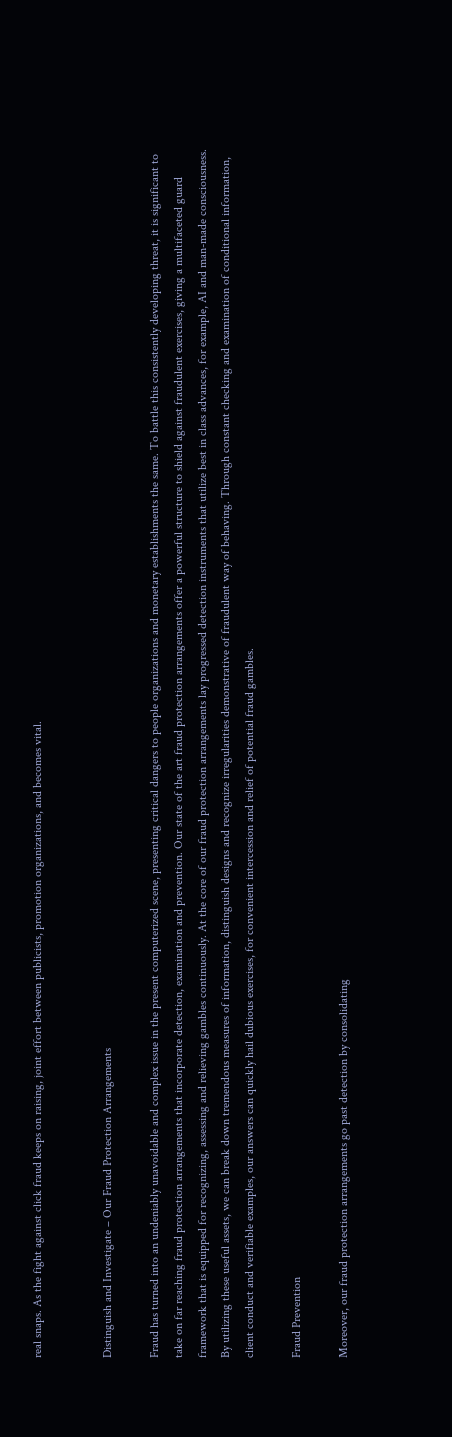real snaps. As the fight against click fraud keeps on raising, joint effort between publicists, promotion organizations, and becomes vital.


Distinguish and Investigate – Our Fraud Protection Arrangements

Fraud has turned into an undeniably unavoidable and complex issue in the present computerized scene, presenting critical dangers to people organizations and monetary establishments the same. To battle this consistently developing threat, it is significant to take on far reaching fraud protection arrangements that incorporate detection, examination and prevention. Our state of the art fraud protection arrangements offer a powerful structure to shield against fraudulent exercises, giving a multifaceted guard framework that is equipped for recognizing, assessing and relieving gambles continuously. At the core of our fraud protection arrangements lay progressed detection instruments that utilize best in class advances, for example, AI and man-made consciousness. By utilizing these useful assets, we can break down tremendous measures of information, distinguish designs and recognize irregularities demonstrative of fraudulent way of behaving. Through constant checking and examination of conditional information, client conduct and verifiable examples, our answers can quickly hail dubious exercises, for convenient intercession and relief of potential fraud gambles.

Fraud Prevention

Moreover, our fraud protection arrangements go past detection by consolidating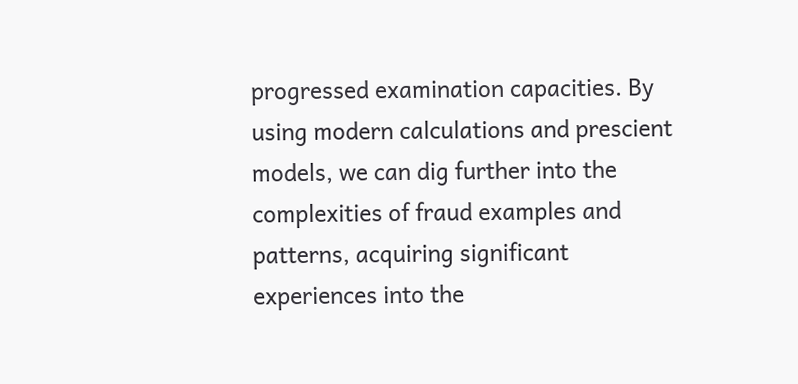progressed examination capacities. By using modern calculations and prescient models, we can dig further into the complexities of fraud examples and patterns, acquiring significant experiences into the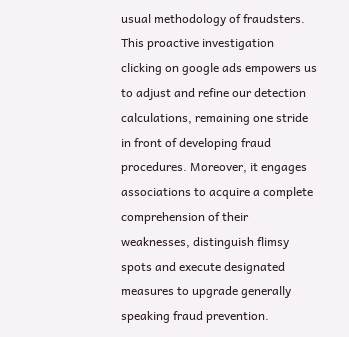usual methodology of fraudsters. This proactive investigation clicking on google ads empowers us to adjust and refine our detection calculations, remaining one stride in front of developing fraud procedures. Moreover, it engages associations to acquire a complete comprehension of their weaknesses, distinguish flimsy spots and execute designated measures to upgrade generally speaking fraud prevention.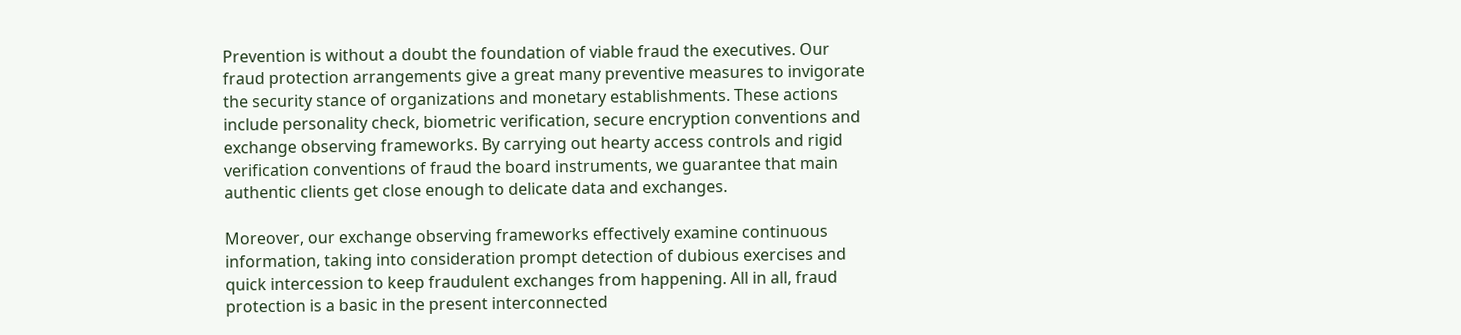Prevention is without a doubt the foundation of viable fraud the executives. Our fraud protection arrangements give a great many preventive measures to invigorate the security stance of organizations and monetary establishments. These actions include personality check, biometric verification, secure encryption conventions and exchange observing frameworks. By carrying out hearty access controls and rigid verification conventions of fraud the board instruments, we guarantee that main authentic clients get close enough to delicate data and exchanges.

Moreover, our exchange observing frameworks effectively examine continuous information, taking into consideration prompt detection of dubious exercises and quick intercession to keep fraudulent exchanges from happening. All in all, fraud protection is a basic in the present interconnected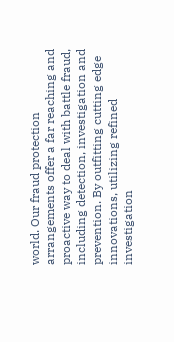world. Our fraud protection arrangements offer a far reaching and proactive way to deal with battle fraud, including detection, investigation and prevention. By outfitting cutting edge innovations, utilizing refined investigation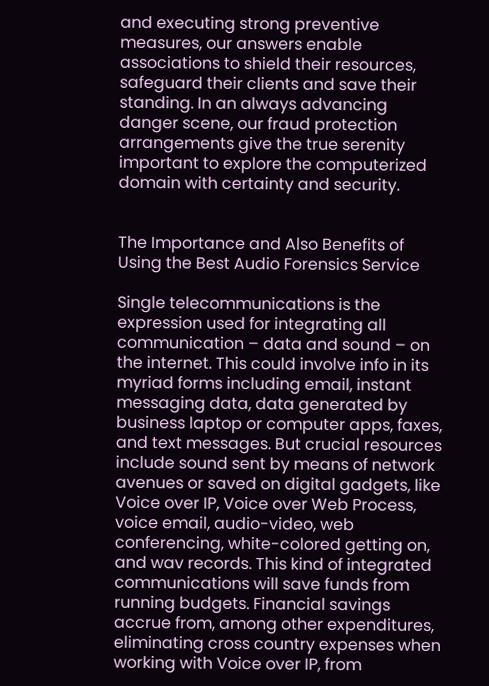and executing strong preventive measures, our answers enable associations to shield their resources, safeguard their clients and save their standing. In an always advancing danger scene, our fraud protection arrangements give the true serenity important to explore the computerized domain with certainty and security.


The Importance and Also Benefits of Using the Best Audio Forensics Service

Single telecommunications is the expression used for integrating all communication – data and sound – on the internet. This could involve info in its myriad forms including email, instant messaging data, data generated by business laptop or computer apps, faxes, and text messages. But crucial resources include sound sent by means of network avenues or saved on digital gadgets, like Voice over IP, Voice over Web Process, voice email, audio-video, web conferencing, white-colored getting on, and wav records. This kind of integrated communications will save funds from running budgets. Financial savings accrue from, among other expenditures, eliminating cross country expenses when working with Voice over IP, from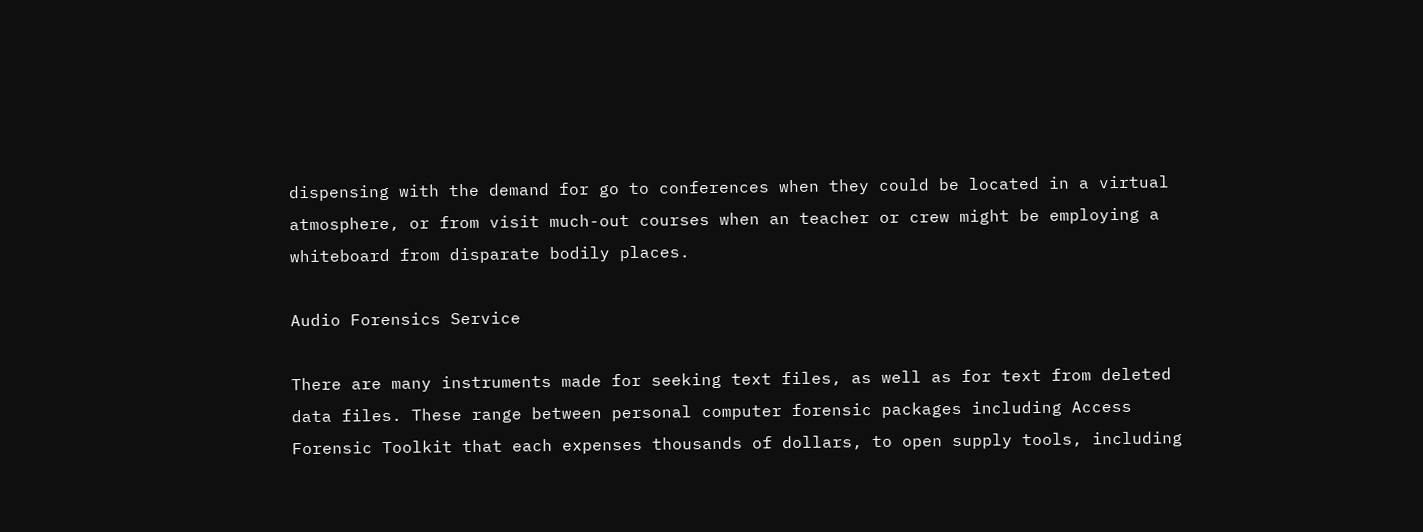dispensing with the demand for go to conferences when they could be located in a virtual atmosphere, or from visit much-out courses when an teacher or crew might be employing a whiteboard from disparate bodily places.

Audio Forensics Service

There are many instruments made for seeking text files, as well as for text from deleted data files. These range between personal computer forensic packages including Access Forensic Toolkit that each expenses thousands of dollars, to open supply tools, including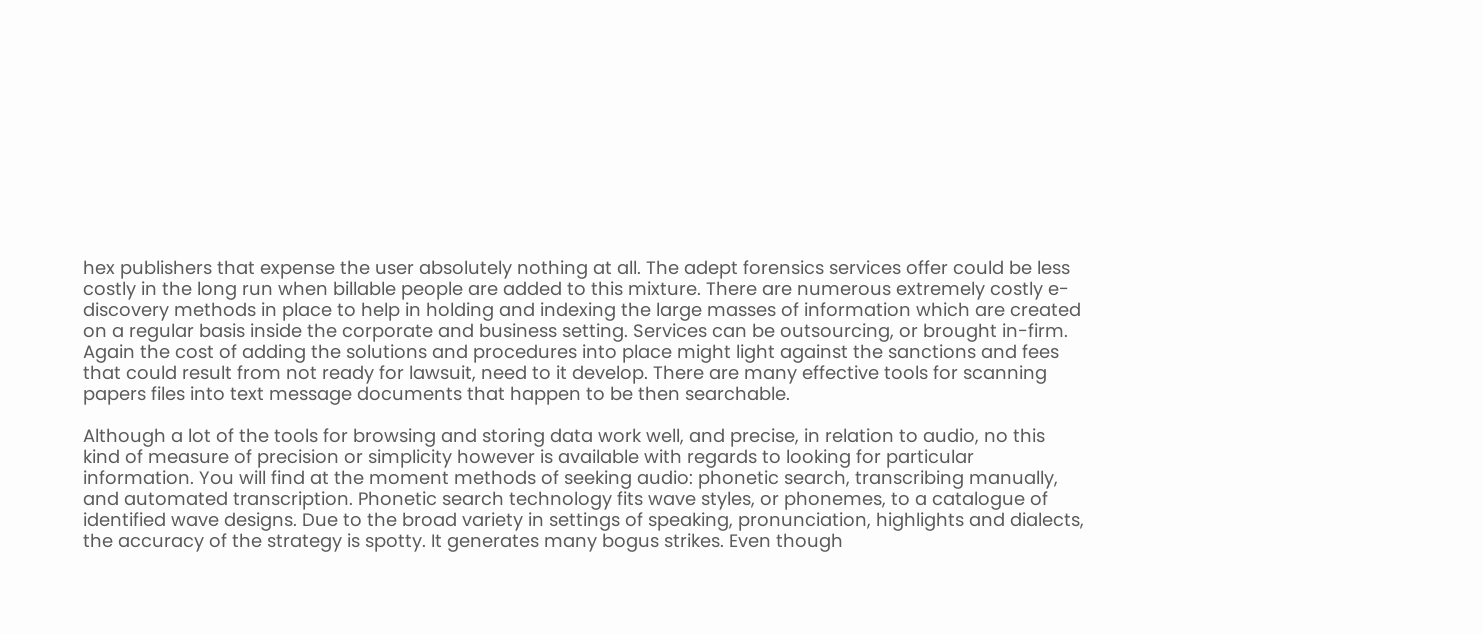hex publishers that expense the user absolutely nothing at all. The adept forensics services offer could be less costly in the long run when billable people are added to this mixture. There are numerous extremely costly e-discovery methods in place to help in holding and indexing the large masses of information which are created on a regular basis inside the corporate and business setting. Services can be outsourcing, or brought in-firm. Again the cost of adding the solutions and procedures into place might light against the sanctions and fees that could result from not ready for lawsuit, need to it develop. There are many effective tools for scanning papers files into text message documents that happen to be then searchable.

Although a lot of the tools for browsing and storing data work well, and precise, in relation to audio, no this kind of measure of precision or simplicity however is available with regards to looking for particular information. You will find at the moment methods of seeking audio: phonetic search, transcribing manually, and automated transcription. Phonetic search technology fits wave styles, or phonemes, to a catalogue of identified wave designs. Due to the broad variety in settings of speaking, pronunciation, highlights and dialects, the accuracy of the strategy is spotty. It generates many bogus strikes. Even though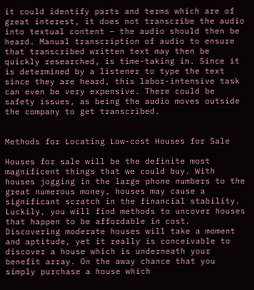it could identify parts and terms which are of great interest, it does not transcribe the audio into textual content – the audio should then be heard. Manual transcription of audio to ensure that transcribed written text may then be quickly researched, is time-taking in. Since it is determined by a listener to type the text since they are heard, this labor-intensive task can even be very expensive. There could be safety issues, as being the audio moves outside the company to get transcribed.


Methods for Locating Low-cost Houses for Sale

Houses for sale will be the definite most magnificent things that we could buy. With houses jogging in the large phone numbers to the great numerous money, houses may cause a significant scratch in the financial stability. Luckily, you will find methods to uncover houses that happen to be affordable in cost. Discovering moderate houses will take a moment and aptitude, yet it really is conceivable to discover a house which is underneath your benefit array. On the away chance that you simply purchase a house which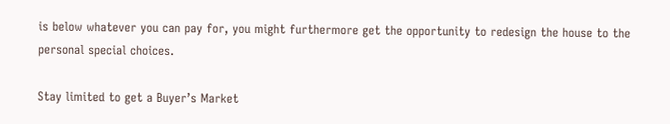is below whatever you can pay for, you might furthermore get the opportunity to redesign the house to the personal special choices.

Stay limited to get a Buyer’s Market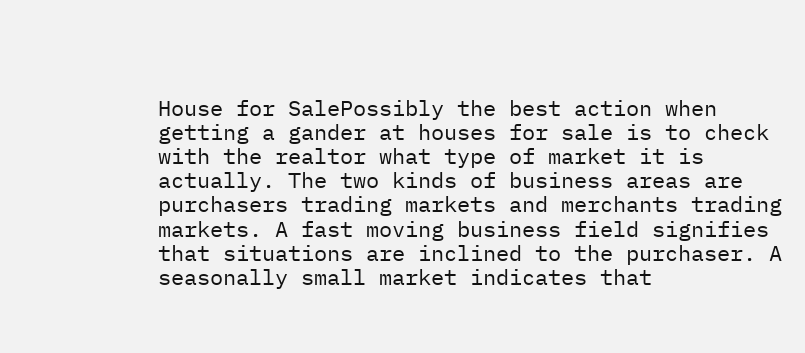House for SalePossibly the best action when getting a gander at houses for sale is to check with the realtor what type of market it is actually. The two kinds of business areas are purchasers trading markets and merchants trading markets. A fast moving business field signifies that situations are inclined to the purchaser. A seasonally small market indicates that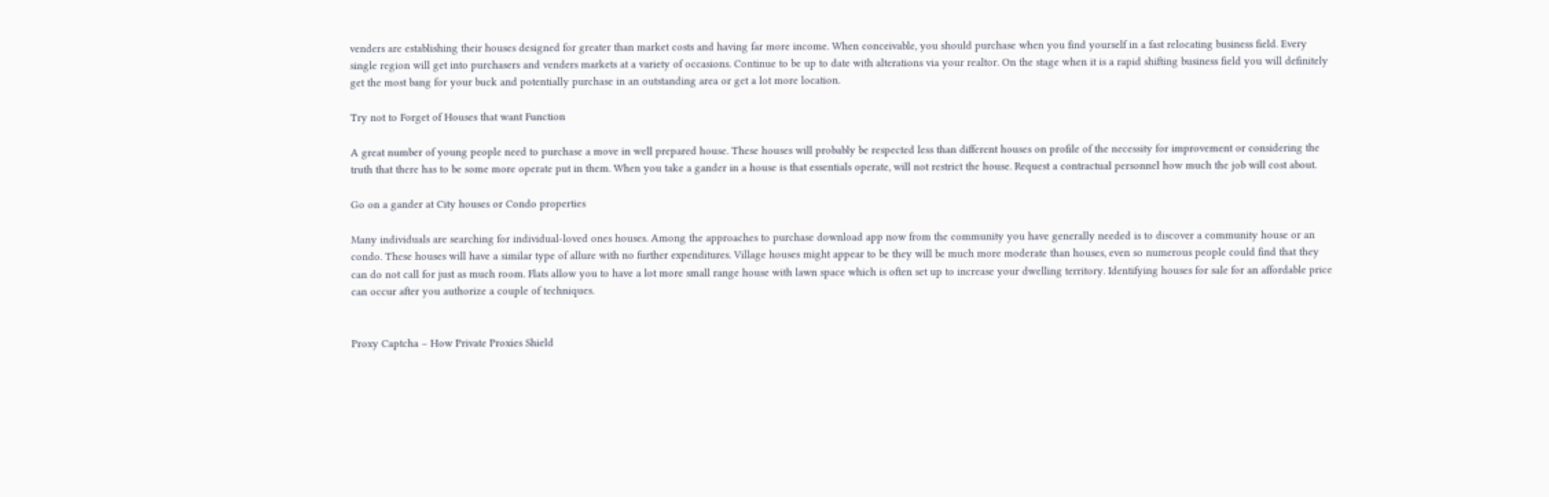venders are establishing their houses designed for greater than market costs and having far more income. When conceivable, you should purchase when you find yourself in a fast relocating business field. Every single region will get into purchasers and venders markets at a variety of occasions. Continue to be up to date with alterations via your realtor. On the stage when it is a rapid shifting business field you will definitely get the most bang for your buck and potentially purchase in an outstanding area or get a lot more location.

Try not to Forget of Houses that want Function

A great number of young people need to purchase a move in well prepared house. These houses will probably be respected less than different houses on profile of the necessity for improvement or considering the truth that there has to be some more operate put in them. When you take a gander in a house is that essentials operate, will not restrict the house. Request a contractual personnel how much the job will cost about.

Go on a gander at City houses or Condo properties

Many individuals are searching for individual-loved ones houses. Among the approaches to purchase download app now from the community you have generally needed is to discover a community house or an condo. These houses will have a similar type of allure with no further expenditures. Village houses might appear to be they will be much more moderate than houses, even so numerous people could find that they can do not call for just as much room. Flats allow you to have a lot more small range house with lawn space which is often set up to increase your dwelling territory. Identifying houses for sale for an affordable price can occur after you authorize a couple of techniques.


Proxy Captcha – How Private Proxies Shield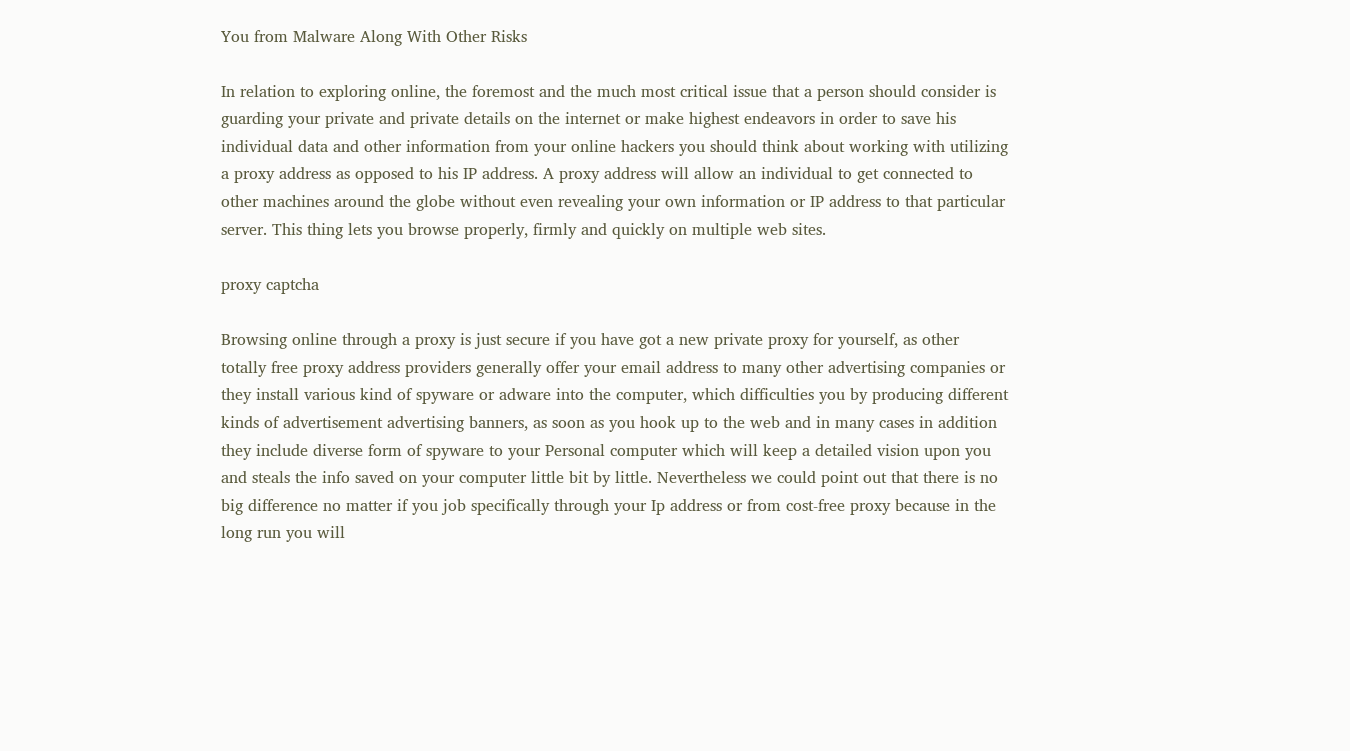You from Malware Along With Other Risks

In relation to exploring online, the foremost and the much most critical issue that a person should consider is guarding your private and private details on the internet or make highest endeavors in order to save his individual data and other information from your online hackers you should think about working with utilizing a proxy address as opposed to his IP address. A proxy address will allow an individual to get connected to other machines around the globe without even revealing your own information or IP address to that particular server. This thing lets you browse properly, firmly and quickly on multiple web sites.

proxy captcha

Browsing online through a proxy is just secure if you have got a new private proxy for yourself, as other totally free proxy address providers generally offer your email address to many other advertising companies or they install various kind of spyware or adware into the computer, which difficulties you by producing different kinds of advertisement advertising banners, as soon as you hook up to the web and in many cases in addition they include diverse form of spyware to your Personal computer which will keep a detailed vision upon you and steals the info saved on your computer little bit by little. Nevertheless we could point out that there is no big difference no matter if you job specifically through your Ip address or from cost-free proxy because in the long run you will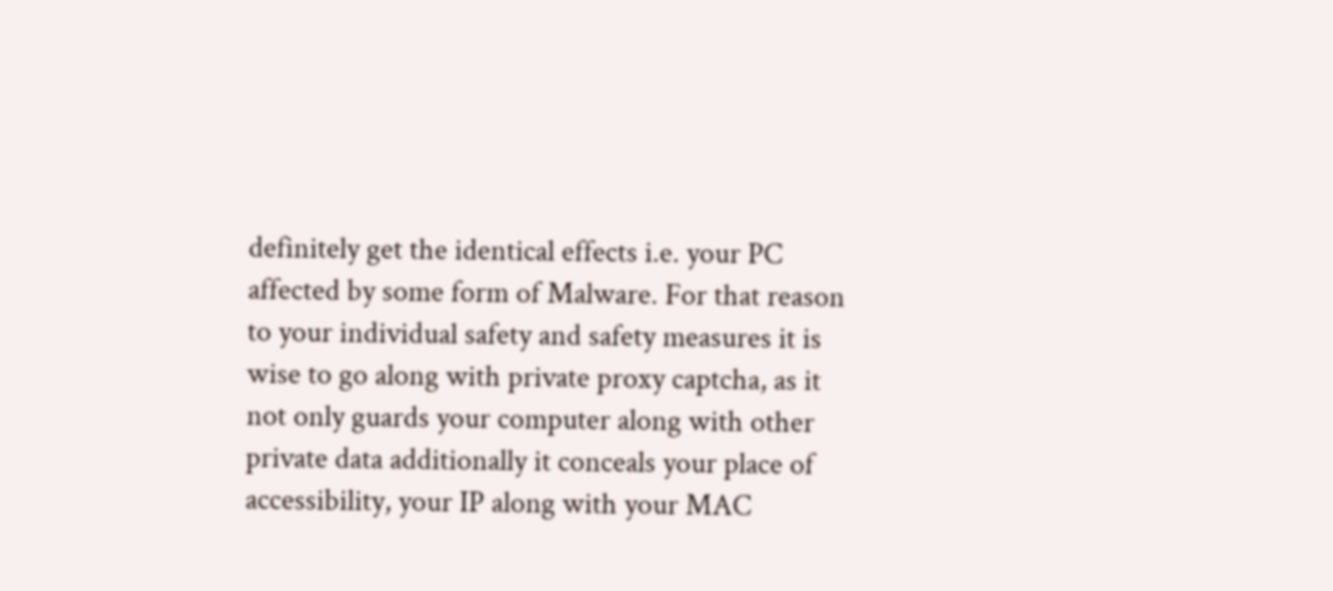definitely get the identical effects i.e. your PC affected by some form of Malware. For that reason to your individual safety and safety measures it is wise to go along with private proxy captcha, as it not only guards your computer along with other private data additionally it conceals your place of accessibility, your IP along with your MAC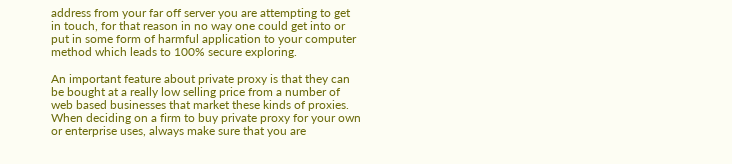address from your far off server you are attempting to get in touch, for that reason in no way one could get into or put in some form of harmful application to your computer method which leads to 100% secure exploring.

An important feature about private proxy is that they can be bought at a really low selling price from a number of web based businesses that market these kinds of proxies. When deciding on a firm to buy private proxy for your own or enterprise uses, always make sure that you are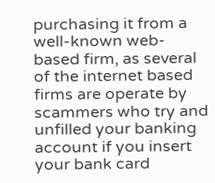purchasing it from a well-known web-based firm, as several of the internet based firms are operate by scammers who try and unfilled your banking account if you insert your bank card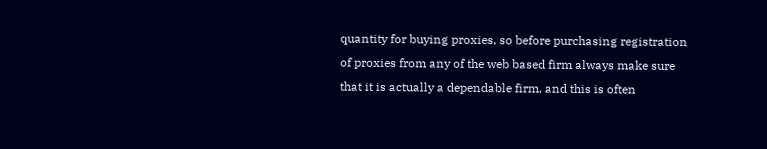quantity for buying proxies, so before purchasing registration of proxies from any of the web based firm always make sure that it is actually a dependable firm, and this is often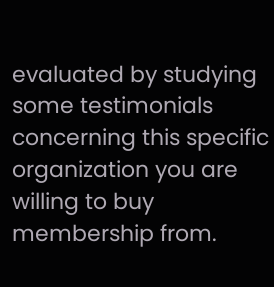evaluated by studying some testimonials concerning this specific organization you are willing to buy membership from.